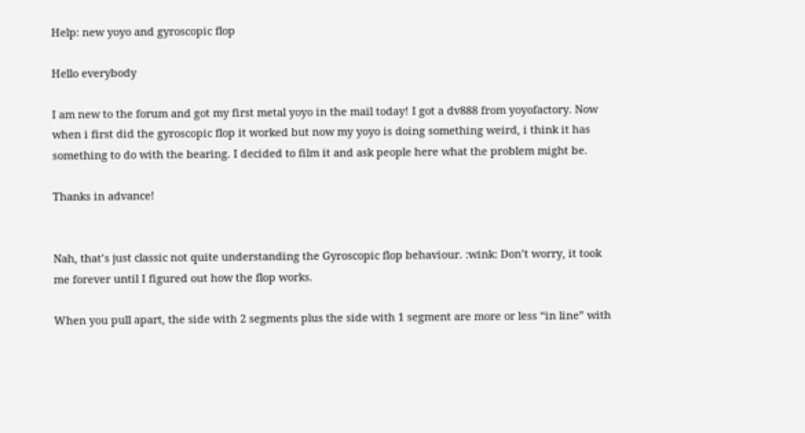Help: new yoyo and gyroscopic flop

Hello everybody

I am new to the forum and got my first metal yoyo in the mail today! I got a dv888 from yoyofactory. Now when i first did the gyroscopic flop it worked but now my yoyo is doing something weird, i think it has something to do with the bearing. I decided to film it and ask people here what the problem might be.

Thanks in advance!


Nah, that’s just classic not quite understanding the Gyroscopic flop behaviour. :wink: Don’t worry, it took me forever until I figured out how the flop works.

When you pull apart, the side with 2 segments plus the side with 1 segment are more or less “in line” with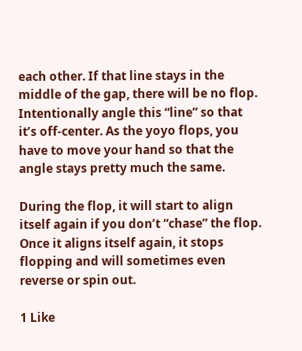each other. If that line stays in the middle of the gap, there will be no flop. Intentionally angle this “line” so that it’s off-center. As the yoyo flops, you have to move your hand so that the angle stays pretty much the same.

During the flop, it will start to align itself again if you don’t “chase” the flop. Once it aligns itself again, it stops flopping and will sometimes even reverse or spin out.

1 Like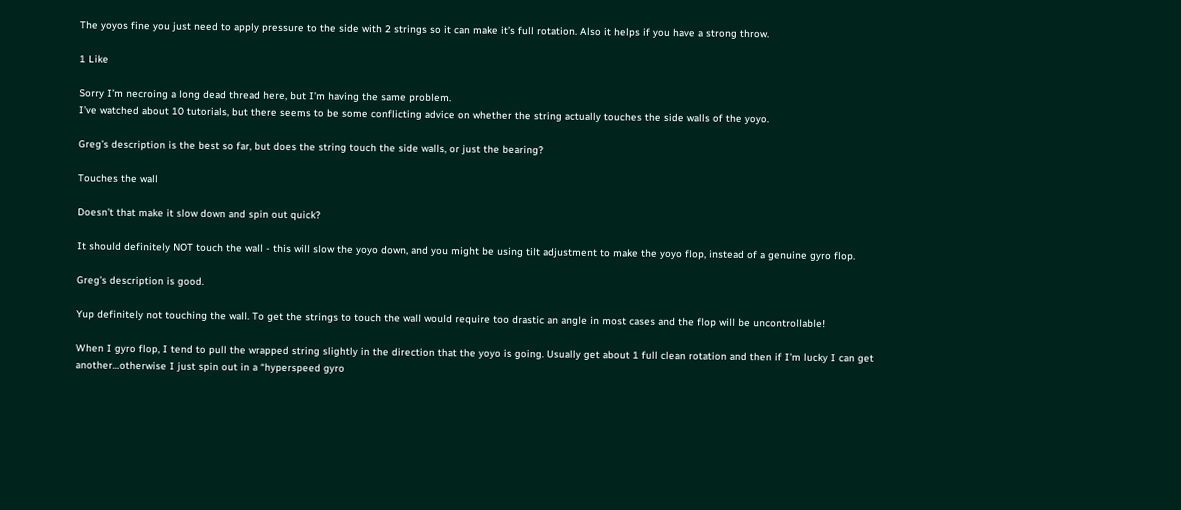The yoyos fine you just need to apply pressure to the side with 2 strings so it can make it’s full rotation. Also it helps if you have a strong throw.

1 Like

Sorry I’m necroing a long dead thread here, but I’m having the same problem.
I’ve watched about 10 tutorials, but there seems to be some conflicting advice on whether the string actually touches the side walls of the yoyo.

Greg’s description is the best so far, but does the string touch the side walls, or just the bearing?

Touches the wall

Doesn’t that make it slow down and spin out quick?

It should definitely NOT touch the wall - this will slow the yoyo down, and you might be using tilt adjustment to make the yoyo flop, instead of a genuine gyro flop.

Greg’s description is good.

Yup definitely not touching the wall. To get the strings to touch the wall would require too drastic an angle in most cases and the flop will be uncontrollable!

When I gyro flop, I tend to pull the wrapped string slightly in the direction that the yoyo is going. Usually get about 1 full clean rotation and then if I’m lucky I can get another…otherwise I just spin out in a “hyperspeed gyro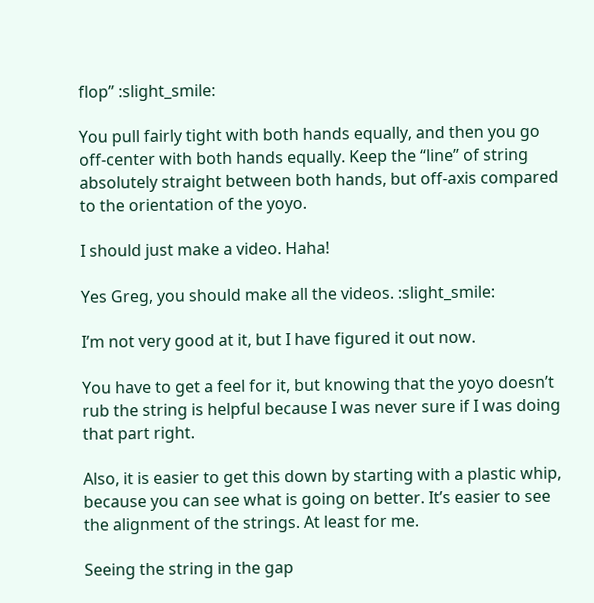flop” :slight_smile:

You pull fairly tight with both hands equally, and then you go off-center with both hands equally. Keep the “line” of string absolutely straight between both hands, but off-axis compared to the orientation of the yoyo.

I should just make a video. Haha!

Yes Greg, you should make all the videos. :slight_smile:

I’m not very good at it, but I have figured it out now.

You have to get a feel for it, but knowing that the yoyo doesn’t rub the string is helpful because I was never sure if I was doing that part right.

Also, it is easier to get this down by starting with a plastic whip, because you can see what is going on better. It’s easier to see the alignment of the strings. At least for me.

Seeing the string in the gap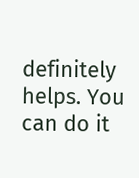definitely helps. You can do it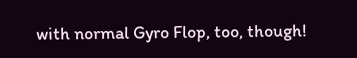with normal Gyro Flop, too, though!